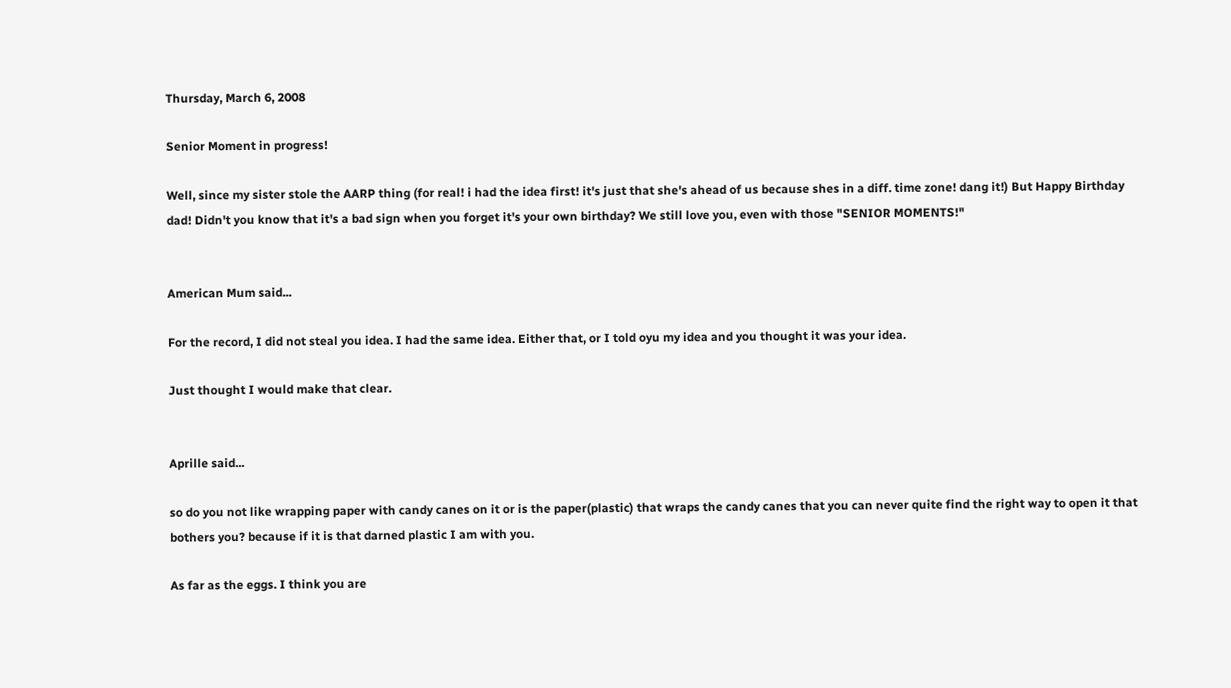Thursday, March 6, 2008

Senior Moment in progress!

Well, since my sister stole the AARP thing (for real! i had the idea first! it's just that she's ahead of us because shes in a diff. time zone! dang it!) But Happy Birthday dad! Didn't you know that it's a bad sign when you forget it's your own birthday? We still love you, even with those "SENIOR MOMENTS!"


American Mum said...

For the record, I did not steal you idea. I had the same idea. Either that, or I told oyu my idea and you thought it was your idea.

Just thought I would make that clear.


Aprille said...

so do you not like wrapping paper with candy canes on it or is the paper(plastic) that wraps the candy canes that you can never quite find the right way to open it that bothers you? because if it is that darned plastic I am with you.

As far as the eggs. I think you are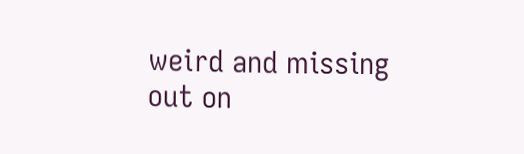weird and missing out on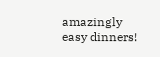amazingly easy dinners!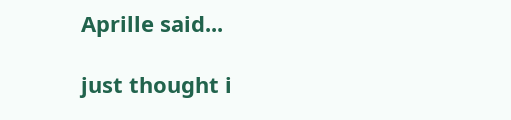Aprille said...

just thought i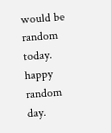would be random today. happy random day.